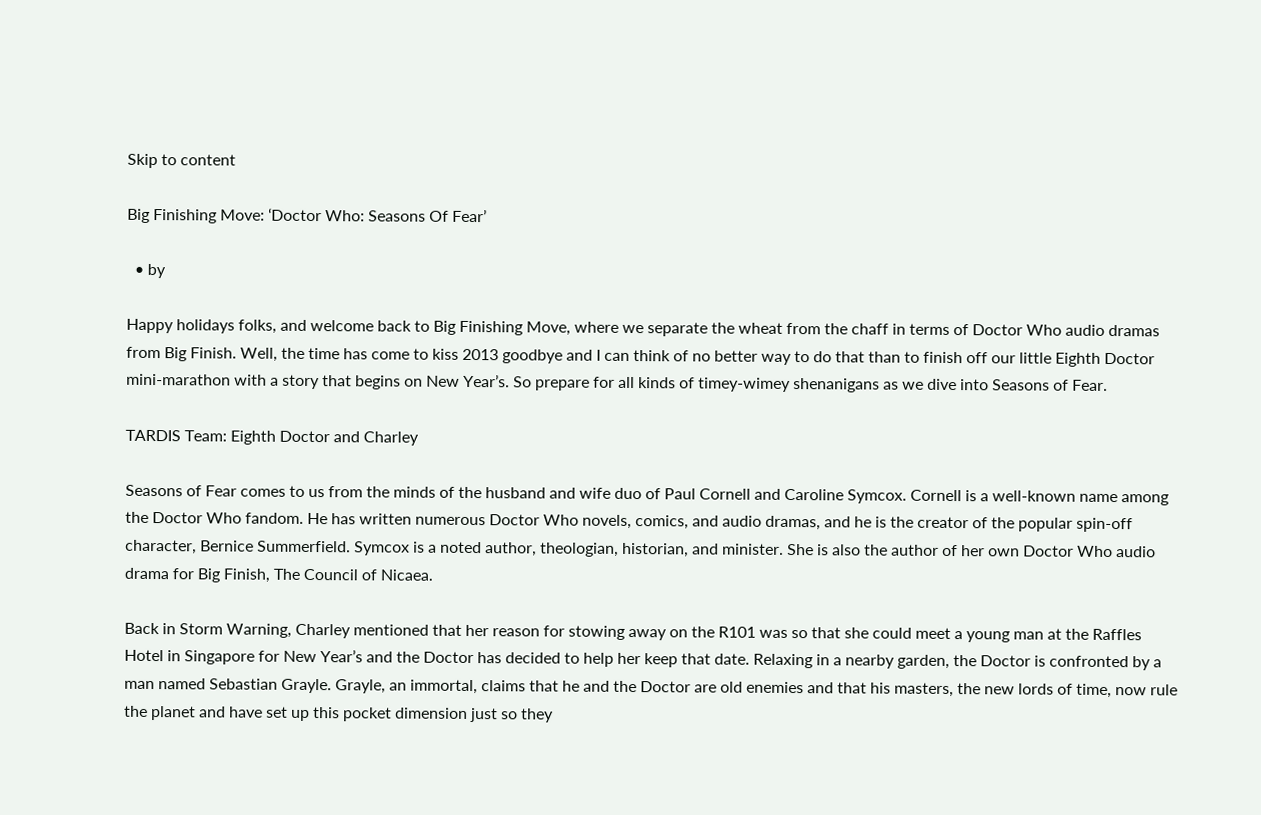Skip to content

Big Finishing Move: ‘Doctor Who: Seasons Of Fear’

  • by

Happy holidays folks, and welcome back to Big Finishing Move, where we separate the wheat from the chaff in terms of Doctor Who audio dramas from Big Finish. Well, the time has come to kiss 2013 goodbye and I can think of no better way to do that than to finish off our little Eighth Doctor mini-marathon with a story that begins on New Year’s. So prepare for all kinds of timey-wimey shenanigans as we dive into Seasons of Fear.

TARDIS Team: Eighth Doctor and Charley

Seasons of Fear comes to us from the minds of the husband and wife duo of Paul Cornell and Caroline Symcox. Cornell is a well-known name among the Doctor Who fandom. He has written numerous Doctor Who novels, comics, and audio dramas, and he is the creator of the popular spin-off character, Bernice Summerfield. Symcox is a noted author, theologian, historian, and minister. She is also the author of her own Doctor Who audio drama for Big Finish, The Council of Nicaea.

Back in Storm Warning, Charley mentioned that her reason for stowing away on the R101 was so that she could meet a young man at the Raffles Hotel in Singapore for New Year’s and the Doctor has decided to help her keep that date. Relaxing in a nearby garden, the Doctor is confronted by a man named Sebastian Grayle. Grayle, an immortal, claims that he and the Doctor are old enemies and that his masters, the new lords of time, now rule the planet and have set up this pocket dimension just so they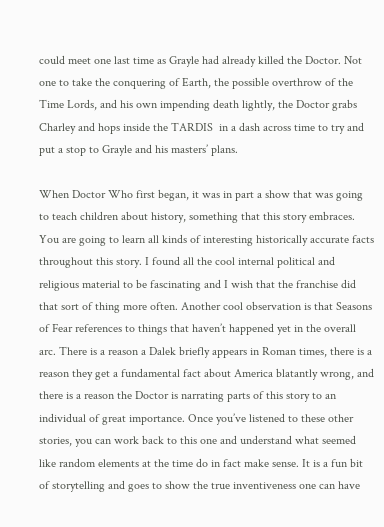could meet one last time as Grayle had already killed the Doctor. Not one to take the conquering of Earth, the possible overthrow of the Time Lords, and his own impending death lightly, the Doctor grabs Charley and hops inside the TARDIS  in a dash across time to try and put a stop to Grayle and his masters’ plans.

When Doctor Who first began, it was in part a show that was going to teach children about history, something that this story embraces. You are going to learn all kinds of interesting historically accurate facts throughout this story. I found all the cool internal political and religious material to be fascinating and I wish that the franchise did that sort of thing more often. Another cool observation is that Seasons of Fear references to things that haven’t happened yet in the overall arc. There is a reason a Dalek briefly appears in Roman times, there is a reason they get a fundamental fact about America blatantly wrong, and there is a reason the Doctor is narrating parts of this story to an individual of great importance. Once you’ve listened to these other stories, you can work back to this one and understand what seemed like random elements at the time do in fact make sense. It is a fun bit of storytelling and goes to show the true inventiveness one can have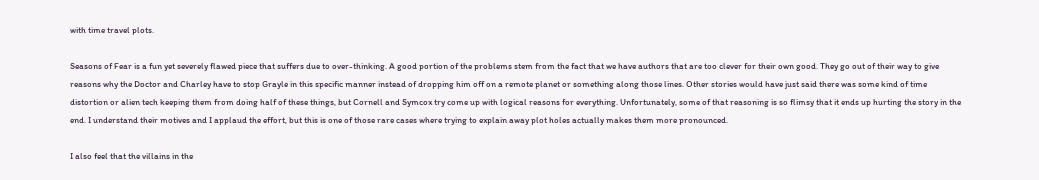with time travel plots.

Seasons of Fear is a fun yet severely flawed piece that suffers due to over-thinking. A good portion of the problems stem from the fact that we have authors that are too clever for their own good. They go out of their way to give reasons why the Doctor and Charley have to stop Grayle in this specific manner instead of dropping him off on a remote planet or something along those lines. Other stories would have just said there was some kind of time distortion or alien tech keeping them from doing half of these things, but Cornell and Symcox try come up with logical reasons for everything. Unfortunately, some of that reasoning is so flimsy that it ends up hurting the story in the end. I understand their motives and I applaud the effort, but this is one of those rare cases where trying to explain away plot holes actually makes them more pronounced.

I also feel that the villains in the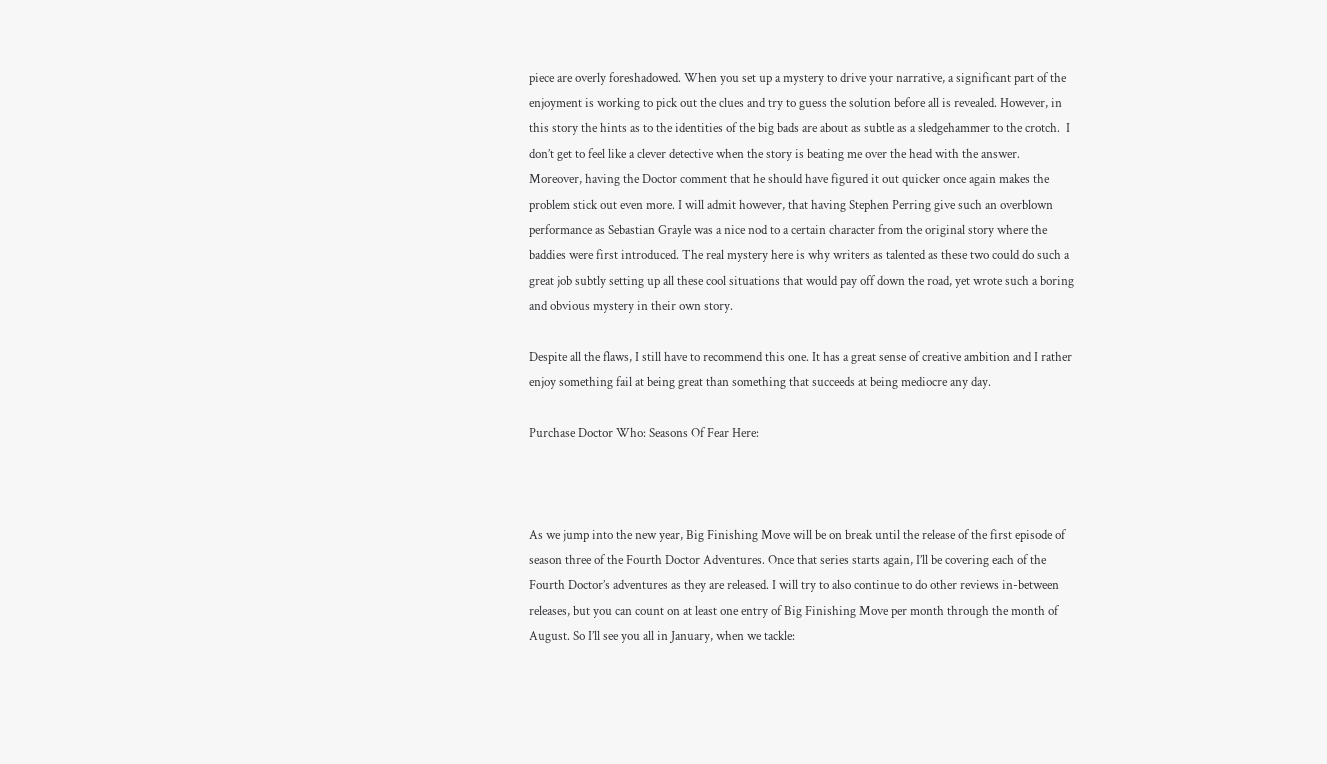piece are overly foreshadowed. When you set up a mystery to drive your narrative, a significant part of the enjoyment is working to pick out the clues and try to guess the solution before all is revealed. However, in this story the hints as to the identities of the big bads are about as subtle as a sledgehammer to the crotch.  I don’t get to feel like a clever detective when the story is beating me over the head with the answer. Moreover, having the Doctor comment that he should have figured it out quicker once again makes the problem stick out even more. I will admit however, that having Stephen Perring give such an overblown performance as Sebastian Grayle was a nice nod to a certain character from the original story where the baddies were first introduced. The real mystery here is why writers as talented as these two could do such a great job subtly setting up all these cool situations that would pay off down the road, yet wrote such a boring and obvious mystery in their own story.

Despite all the flaws, I still have to recommend this one. It has a great sense of creative ambition and I rather enjoy something fail at being great than something that succeeds at being mediocre any day.

Purchase Doctor Who: Seasons Of Fear Here:



As we jump into the new year, Big Finishing Move will be on break until the release of the first episode of season three of the Fourth Doctor Adventures. Once that series starts again, I’ll be covering each of the Fourth Doctor’s adventures as they are released. I will try to also continue to do other reviews in-between releases, but you can count on at least one entry of Big Finishing Move per month through the month of August. So I’ll see you all in January, when we tackle: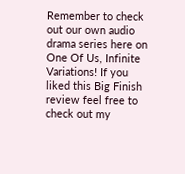Remember to check out our own audio drama series here on One Of Us, Infinite Variations! If you liked this Big Finish review feel free to check out my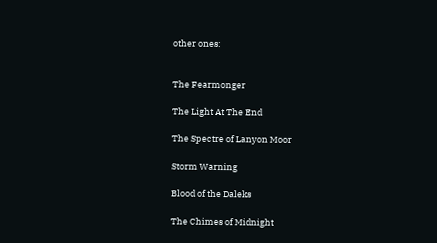other ones:


The Fearmonger

The Light At The End

The Spectre of Lanyon Moor

Storm Warning

Blood of the Daleks

The Chimes of Midnight